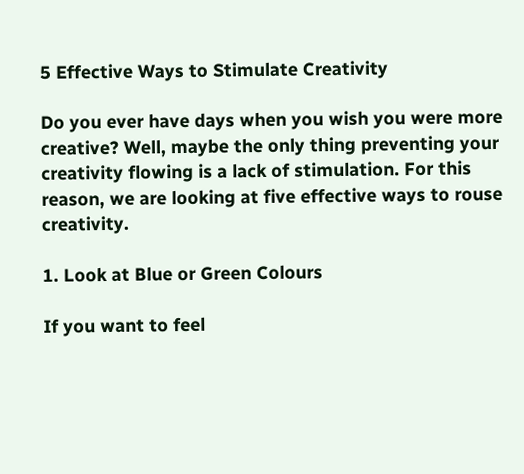5 Effective Ways to Stimulate Creativity

Do you ever have days when you wish you were more creative? Well, maybe the only thing preventing your creativity flowing is a lack of stimulation. For this reason, we are looking at five effective ways to rouse creativity.

1. Look at Blue or Green Colours

If you want to feel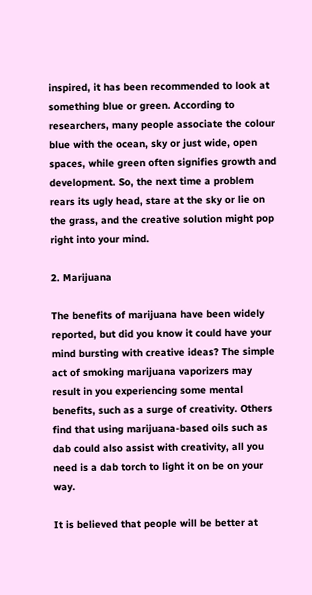inspired, it has been recommended to look at something blue or green. According to researchers, many people associate the colour blue with the ocean, sky or just wide, open spaces, while green often signifies growth and development. So, the next time a problem rears its ugly head, stare at the sky or lie on the grass, and the creative solution might pop right into your mind.

2. Marijuana

The benefits of marijuana have been widely reported, but did you know it could have your mind bursting with creative ideas? The simple act of smoking marijuana vaporizers may result in you experiencing some mental benefits, such as a surge of creativity. Others find that using marijuana-based oils such as dab could also assist with creativity, all you need is a dab torch to light it on be on your way.

It is believed that people will be better at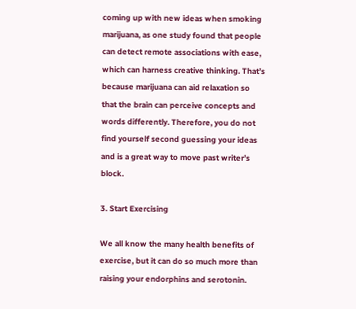coming up with new ideas when smoking marijuana, as one study found that people can detect remote associations with ease, which can harness creative thinking. That’s because marijuana can aid relaxation so that the brain can perceive concepts and words differently. Therefore, you do not find yourself second guessing your ideas and is a great way to move past writer’s block.

3. Start Exercising

We all know the many health benefits of exercise, but it can do so much more than raising your endorphins and serotonin.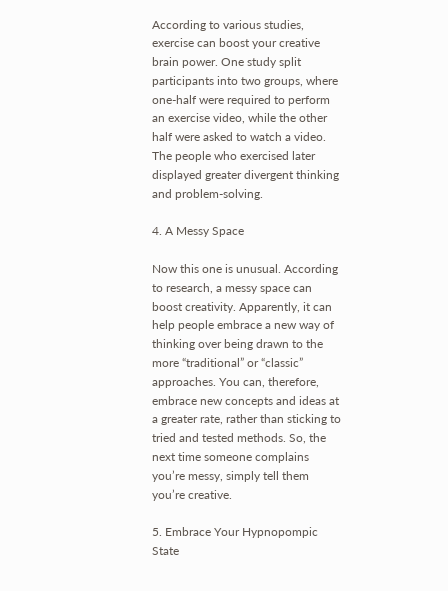According to various studies, exercise can boost your creative brain power. One study split participants into two groups, where one-half were required to perform an exercise video, while the other half were asked to watch a video. The people who exercised later displayed greater divergent thinking and problem-solving.

4. A Messy Space

Now this one is unusual. According to research, a messy space can boost creativity. Apparently, it can help people embrace a new way of thinking over being drawn to the more “traditional” or “classic” approaches. You can, therefore, embrace new concepts and ideas at a greater rate, rather than sticking to tried and tested methods. So, the next time someone complains you’re messy, simply tell them you’re creative.

5. Embrace Your Hypnopompic State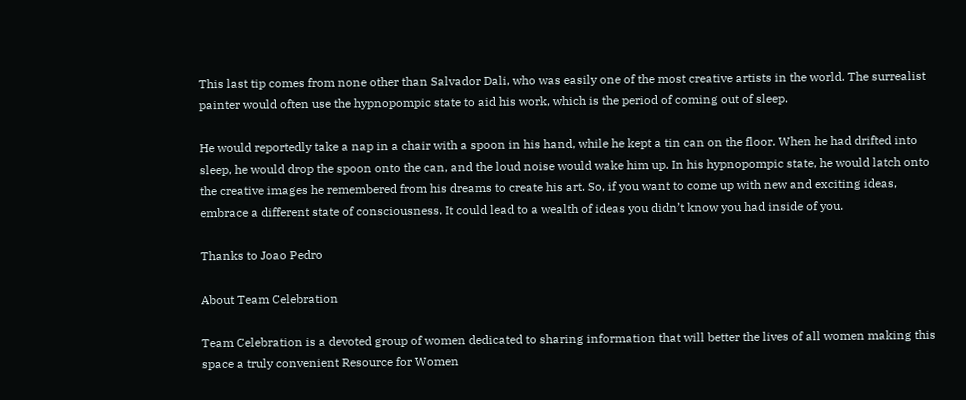This last tip comes from none other than Salvador Dali, who was easily one of the most creative artists in the world. The surrealist painter would often use the hypnopompic state to aid his work, which is the period of coming out of sleep.

He would reportedly take a nap in a chair with a spoon in his hand, while he kept a tin can on the floor. When he had drifted into sleep, he would drop the spoon onto the can, and the loud noise would wake him up. In his hypnopompic state, he would latch onto the creative images he remembered from his dreams to create his art. So, if you want to come up with new and exciting ideas, embrace a different state of consciousness. It could lead to a wealth of ideas you didn’t know you had inside of you.

Thanks to Joao Pedro

About Team Celebration

Team Celebration is a devoted group of women dedicated to sharing information that will better the lives of all women making this space a truly convenient Resource for Women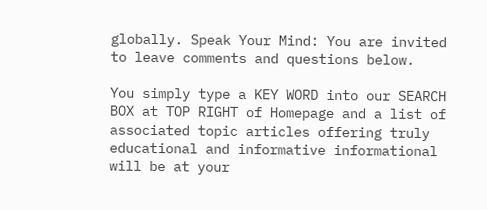globally. Speak Your Mind: You are invited to leave comments and questions below.

You simply type a KEY WORD into our SEARCH BOX at TOP RIGHT of Homepage and a list of associated topic articles offering truly educational and informative informational will be at your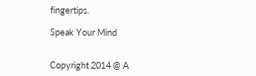fingertips.

Speak Your Mind


Copyright 2014 @ A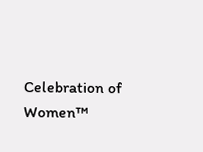Celebration of Women™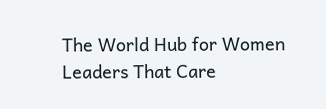The World Hub for Women Leaders That Care